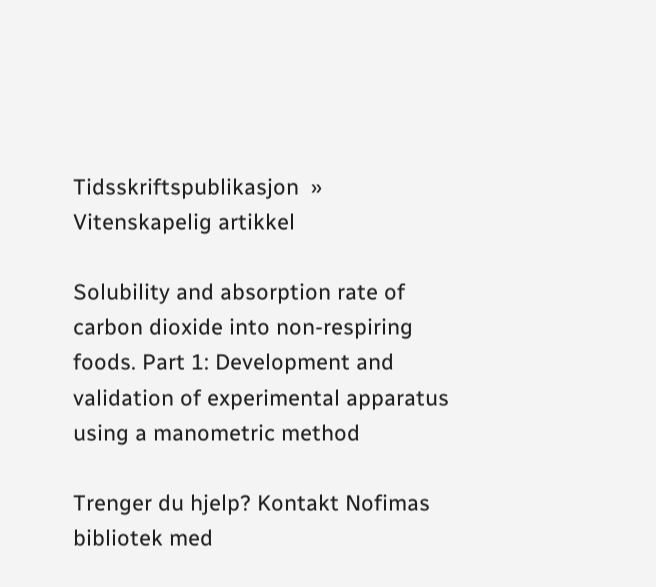Tidsskriftspublikasjon  »  Vitenskapelig artikkel

Solubility and absorption rate of carbon dioxide into non-respiring foods. Part 1: Development and validation of experimental apparatus using a manometric method

Trenger du hjelp? Kontakt Nofimas bibliotek med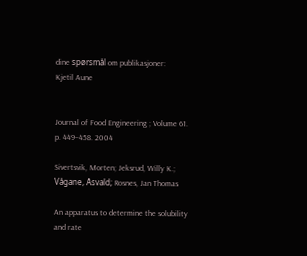dine spørsmål om publikasjoner:
Kjetil Aune


Journal of Food Engineering ; Volume 61. p. 449–458. 2004

Sivertsvik, Morten; Jeksrud, Willy K.; Vågane, Åsvald; Rosnes, Jan Thomas

An apparatus to determine the solubility and rate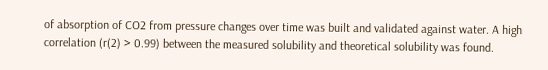of absorption of CO2 from pressure changes over time was built and validated against water. A high correlation (r(2) > 0.99) between the measured solubility and theoretical solubility was found.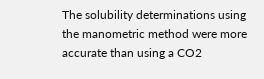The solubility determinations using the manometric method were more accurate than using a CO2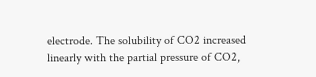electrode. The solubility of CO2 increased linearly with the partial pressure of CO2,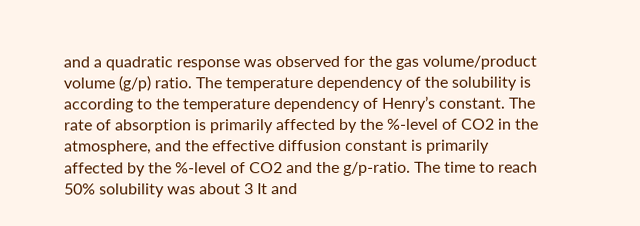and a quadratic response was observed for the gas volume/product volume (g/p) ratio. The temperature dependency of the solubility is according to the temperature dependency of Henry’s constant. The rate of absorption is primarily affected by the %-level of CO2 in the atmosphere, and the effective diffusion constant is primarily affected by the %-level of CO2 and the g/p-ratio. The time to reach 50% solubility was about 3 It and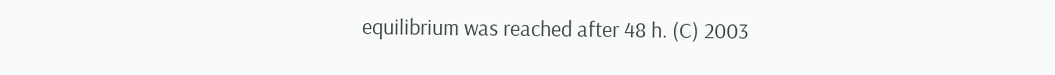equilibrium was reached after 48 h. (C) 2003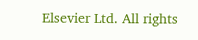Elsevier Ltd. All rights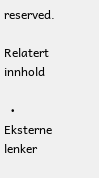reserved.

Relatert innhold

  • Eksterne lenker